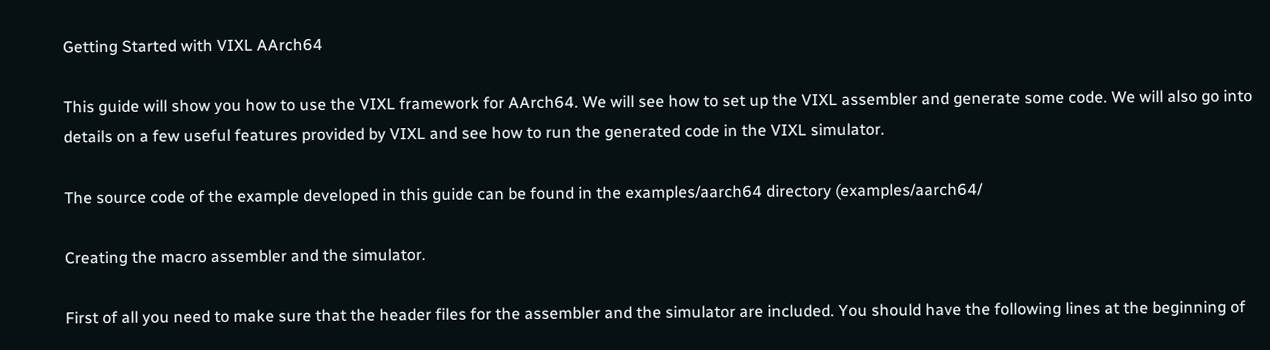Getting Started with VIXL AArch64

This guide will show you how to use the VIXL framework for AArch64. We will see how to set up the VIXL assembler and generate some code. We will also go into details on a few useful features provided by VIXL and see how to run the generated code in the VIXL simulator.

The source code of the example developed in this guide can be found in the examples/aarch64 directory (examples/aarch64/

Creating the macro assembler and the simulator.

First of all you need to make sure that the header files for the assembler and the simulator are included. You should have the following lines at the beginning of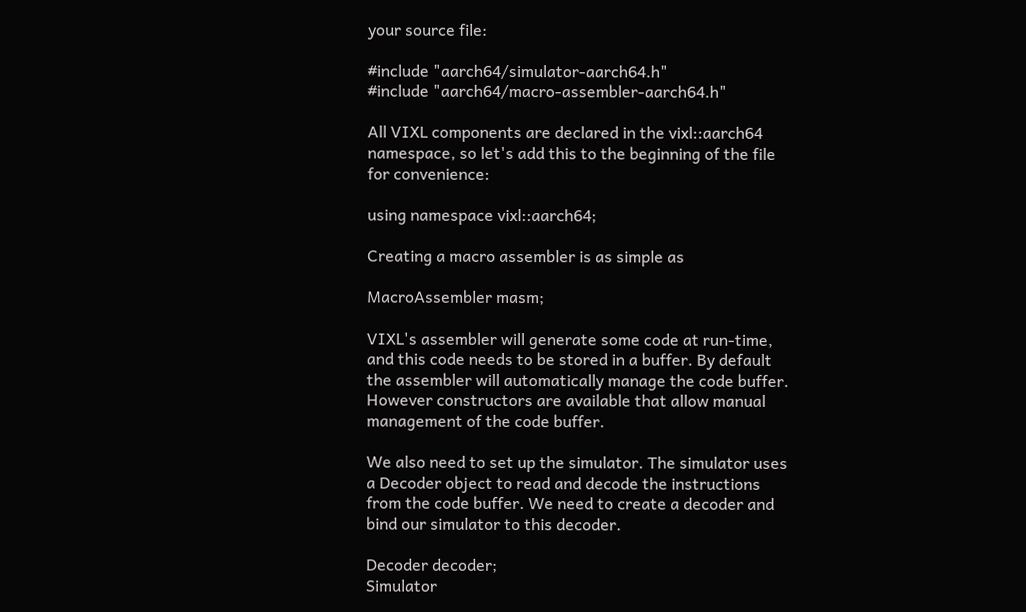your source file:

#include "aarch64/simulator-aarch64.h"
#include "aarch64/macro-assembler-aarch64.h"

All VIXL components are declared in the vixl::aarch64 namespace, so let's add this to the beginning of the file for convenience:

using namespace vixl::aarch64;

Creating a macro assembler is as simple as

MacroAssembler masm;

VIXL's assembler will generate some code at run-time, and this code needs to be stored in a buffer. By default the assembler will automatically manage the code buffer. However constructors are available that allow manual management of the code buffer.

We also need to set up the simulator. The simulator uses a Decoder object to read and decode the instructions from the code buffer. We need to create a decoder and bind our simulator to this decoder.

Decoder decoder;
Simulator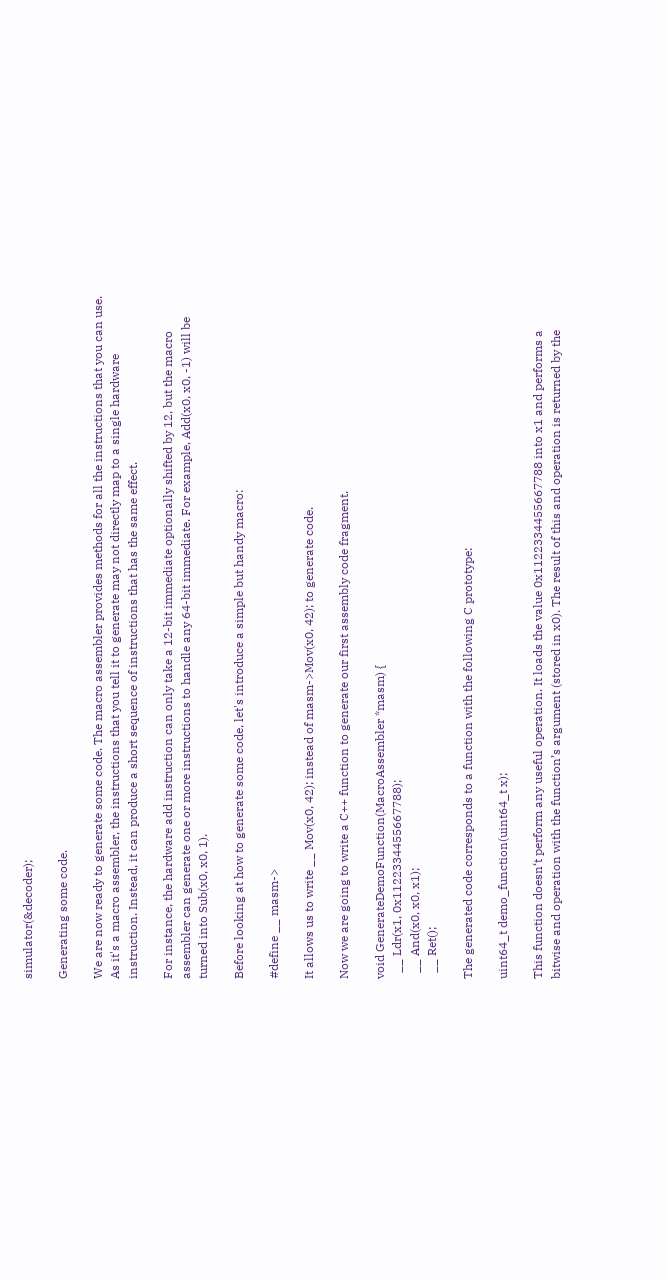simulator(&decoder);

Generating some code.

We are now ready to generate some code. The macro assembler provides methods for all the instructions that you can use. As it's a macro assembler, the instructions that you tell it to generate may not directly map to a single hardware instruction. Instead, it can produce a short sequence of instructions that has the same effect.

For instance, the hardware add instruction can only take a 12-bit immediate optionally shifted by 12, but the macro assembler can generate one or more instructions to handle any 64-bit immediate. For example, Add(x0, x0, -1) will be turned into Sub(x0, x0, 1).

Before looking at how to generate some code, let's introduce a simple but handy macro:

#define __ masm->

It allows us to write __ Mov(x0, 42); instead of masm->Mov(x0, 42); to generate code.

Now we are going to write a C++ function to generate our first assembly code fragment.

void GenerateDemoFunction(MacroAssembler *masm) {
  __ Ldr(x1, 0x1122334455667788);
  __ And(x0, x0, x1);
  __ Ret();

The generated code corresponds to a function with the following C prototype:

uint64_t demo_function(uint64_t x);

This function doesn‘t perform any useful operation. It loads the value 0x1122334455667788 into x1 and performs a bitwise and operation with the function’s argument (stored in x0). The result of this and operation is returned by the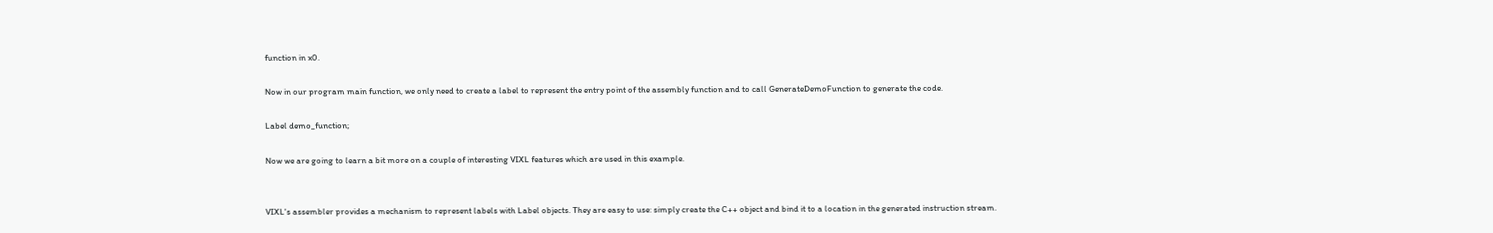function in x0.

Now in our program main function, we only need to create a label to represent the entry point of the assembly function and to call GenerateDemoFunction to generate the code.

Label demo_function;

Now we are going to learn a bit more on a couple of interesting VIXL features which are used in this example.


VIXL's assembler provides a mechanism to represent labels with Label objects. They are easy to use: simply create the C++ object and bind it to a location in the generated instruction stream.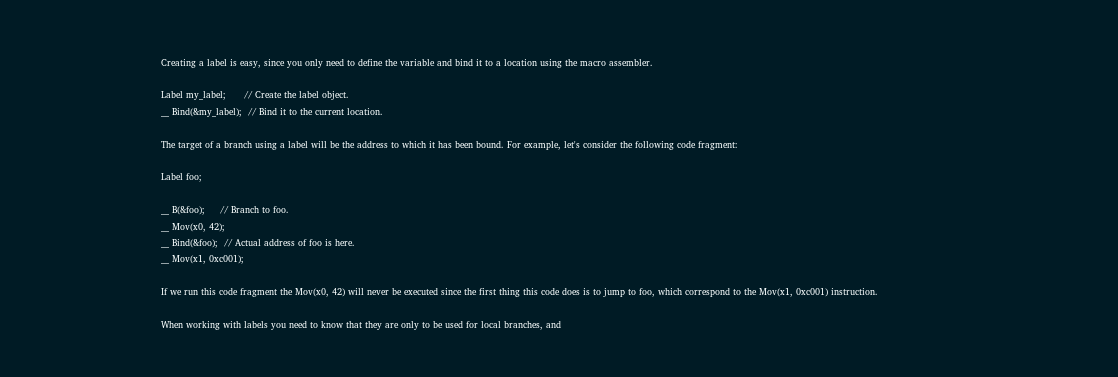Creating a label is easy, since you only need to define the variable and bind it to a location using the macro assembler.

Label my_label;      // Create the label object.
__ Bind(&my_label);  // Bind it to the current location.

The target of a branch using a label will be the address to which it has been bound. For example, let's consider the following code fragment:

Label foo;

__ B(&foo);     // Branch to foo.
__ Mov(x0, 42);
__ Bind(&foo);  // Actual address of foo is here.
__ Mov(x1, 0xc001);

If we run this code fragment the Mov(x0, 42) will never be executed since the first thing this code does is to jump to foo, which correspond to the Mov(x1, 0xc001) instruction.

When working with labels you need to know that they are only to be used for local branches, and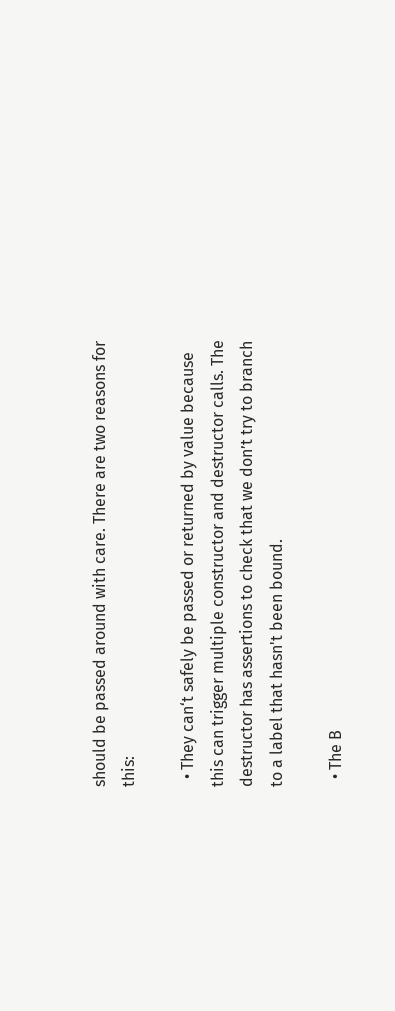should be passed around with care. There are two reasons for this:

  • They can‘t safely be passed or returned by value because this can trigger multiple constructor and destructor calls. The destructor has assertions to check that we don’t try to branch to a label that hasn't been bound.

  • The B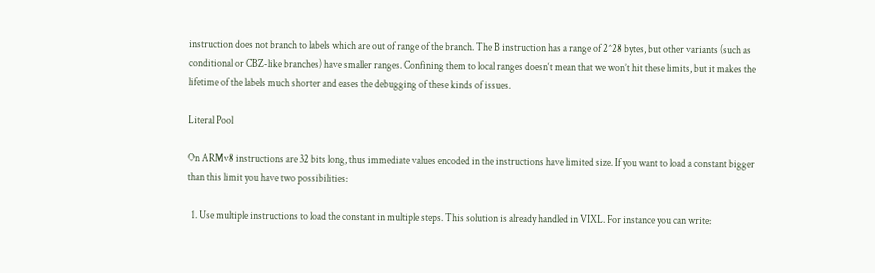instruction does not branch to labels which are out of range of the branch. The B instruction has a range of 2^28 bytes, but other variants (such as conditional or CBZ-like branches) have smaller ranges. Confining them to local ranges doesn‘t mean that we won’t hit these limits, but it makes the lifetime of the labels much shorter and eases the debugging of these kinds of issues.

Literal Pool

On ARMv8 instructions are 32 bits long, thus immediate values encoded in the instructions have limited size. If you want to load a constant bigger than this limit you have two possibilities:

  1. Use multiple instructions to load the constant in multiple steps. This solution is already handled in VIXL. For instance you can write: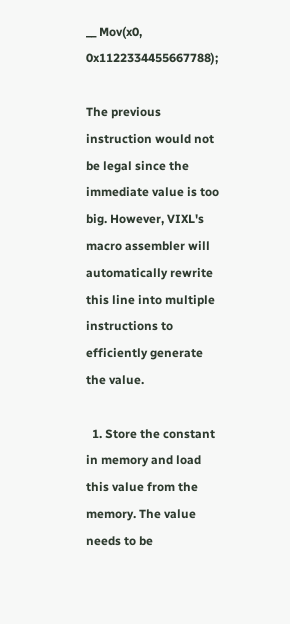__ Mov(x0, 0x1122334455667788);

The previous instruction would not be legal since the immediate value is too big. However, VIXL's macro assembler will automatically rewrite this line into multiple instructions to efficiently generate the value.

  1. Store the constant in memory and load this value from the memory. The value needs to be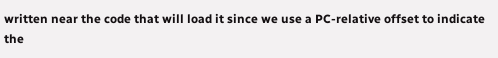written near the code that will load it since we use a PC-relative offset to indicate the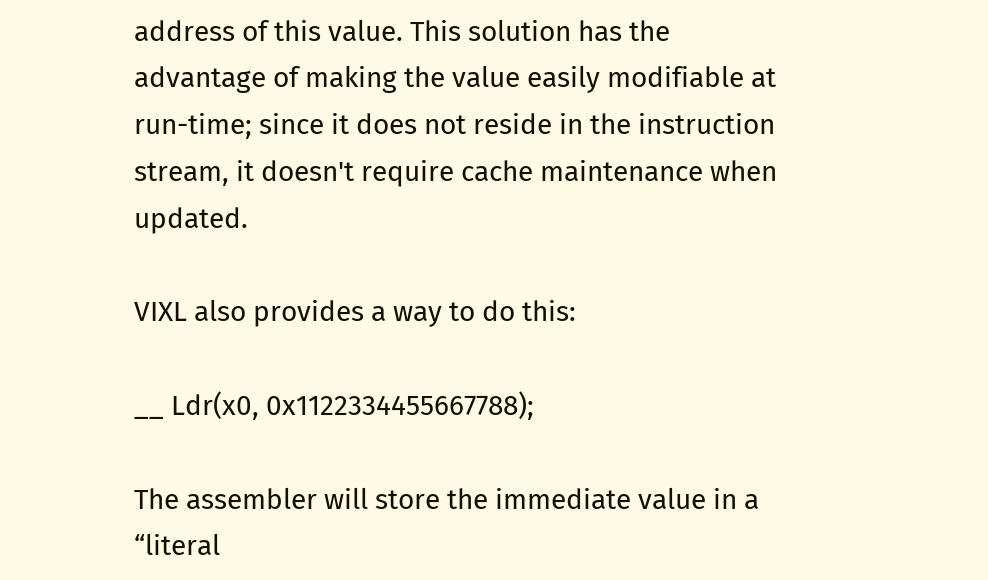address of this value. This solution has the advantage of making the value easily modifiable at run-time; since it does not reside in the instruction stream, it doesn't require cache maintenance when updated.

VIXL also provides a way to do this:

__ Ldr(x0, 0x1122334455667788);

The assembler will store the immediate value in a “literal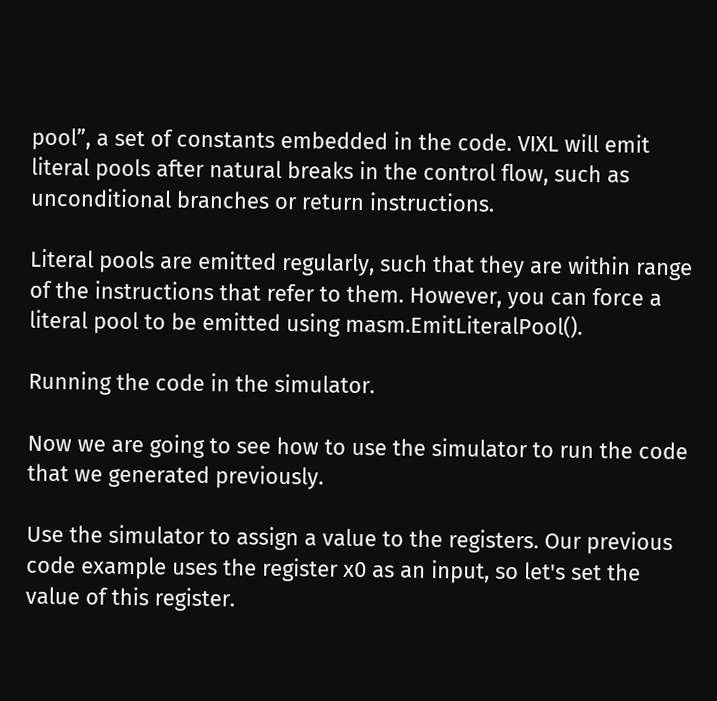pool”, a set of constants embedded in the code. VIXL will emit literal pools after natural breaks in the control flow, such as unconditional branches or return instructions.

Literal pools are emitted regularly, such that they are within range of the instructions that refer to them. However, you can force a literal pool to be emitted using masm.EmitLiteralPool().

Running the code in the simulator.

Now we are going to see how to use the simulator to run the code that we generated previously.

Use the simulator to assign a value to the registers. Our previous code example uses the register x0 as an input, so let's set the value of this register.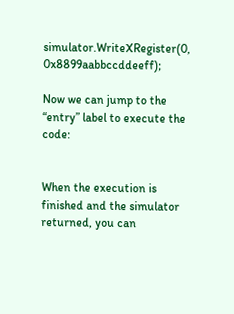simulator.WriteXRegister(0, 0x8899aabbccddeeff);

Now we can jump to the “entry” label to execute the code:


When the execution is finished and the simulator returned, you can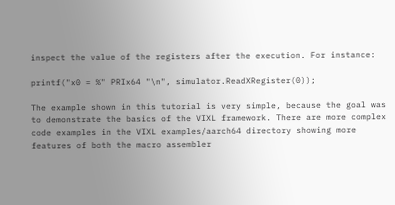inspect the value of the registers after the execution. For instance:

printf("x0 = %" PRIx64 "\n", simulator.ReadXRegister(0));

The example shown in this tutorial is very simple, because the goal was to demonstrate the basics of the VIXL framework. There are more complex code examples in the VIXL examples/aarch64 directory showing more features of both the macro assembler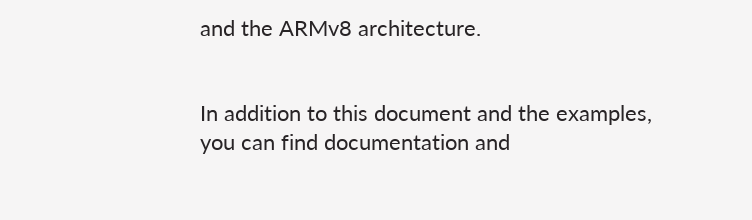and the ARMv8 architecture.


In addition to this document and the examples, you can find documentation and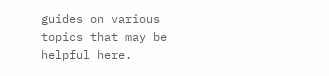guides on various topics that may be helpful here.